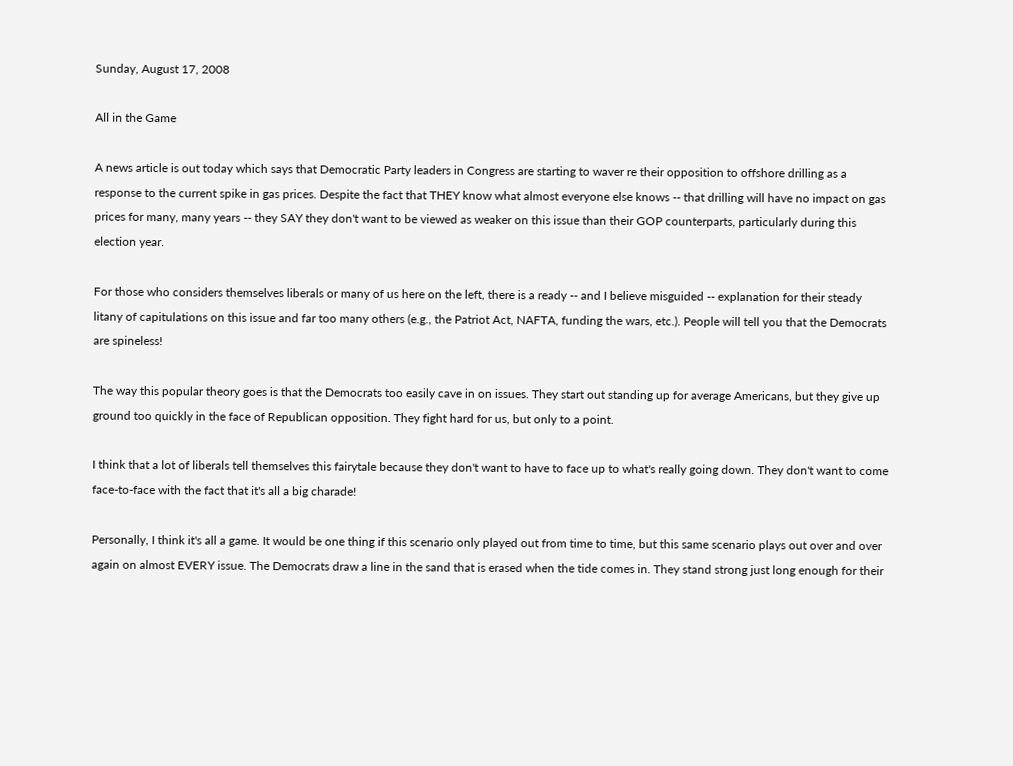Sunday, August 17, 2008

All in the Game

A news article is out today which says that Democratic Party leaders in Congress are starting to waver re their opposition to offshore drilling as a response to the current spike in gas prices. Despite the fact that THEY know what almost everyone else knows -- that drilling will have no impact on gas prices for many, many years -- they SAY they don't want to be viewed as weaker on this issue than their GOP counterparts, particularly during this election year.

For those who considers themselves liberals or many of us here on the left, there is a ready -- and I believe misguided -- explanation for their steady litany of capitulations on this issue and far too many others (e.g., the Patriot Act, NAFTA, funding the wars, etc.). People will tell you that the Democrats are spineless!

The way this popular theory goes is that the Democrats too easily cave in on issues. They start out standing up for average Americans, but they give up ground too quickly in the face of Republican opposition. They fight hard for us, but only to a point.

I think that a lot of liberals tell themselves this fairytale because they don't want to have to face up to what's really going down. They don't want to come face-to-face with the fact that it's all a big charade!

Personally, I think it's all a game. It would be one thing if this scenario only played out from time to time, but this same scenario plays out over and over again on almost EVERY issue. The Democrats draw a line in the sand that is erased when the tide comes in. They stand strong just long enough for their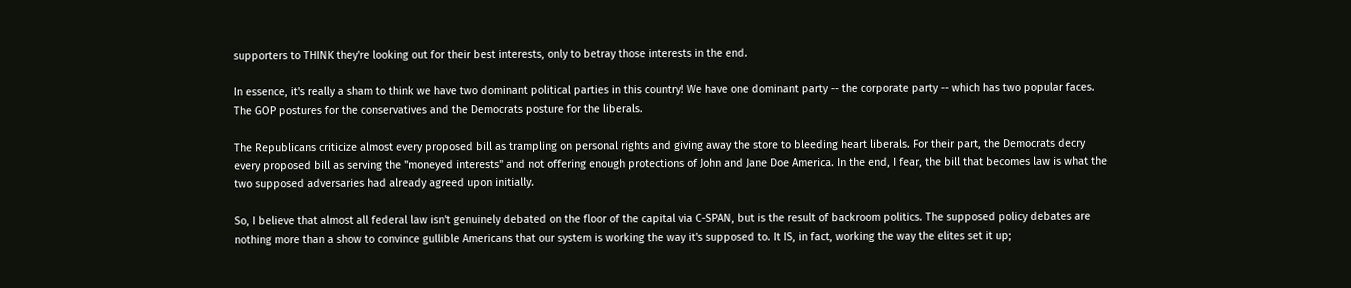supporters to THINK they're looking out for their best interests, only to betray those interests in the end.

In essence, it's really a sham to think we have two dominant political parties in this country! We have one dominant party -- the corporate party -- which has two popular faces. The GOP postures for the conservatives and the Democrats posture for the liberals.

The Republicans criticize almost every proposed bill as trampling on personal rights and giving away the store to bleeding heart liberals. For their part, the Democrats decry every proposed bill as serving the "moneyed interests" and not offering enough protections of John and Jane Doe America. In the end, I fear, the bill that becomes law is what the two supposed adversaries had already agreed upon initially.

So, I believe that almost all federal law isn't genuinely debated on the floor of the capital via C-SPAN, but is the result of backroom politics. The supposed policy debates are nothing more than a show to convince gullible Americans that our system is working the way it's supposed to. It IS, in fact, working the way the elites set it up;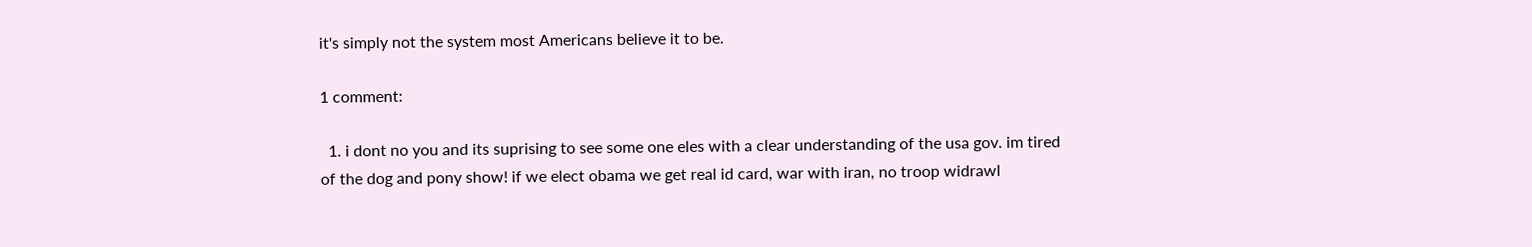it's simply not the system most Americans believe it to be.

1 comment:

  1. i dont no you and its suprising to see some one eles with a clear understanding of the usa gov. im tired of the dog and pony show! if we elect obama we get real id card, war with iran, no troop widrawl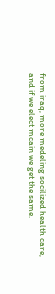from iraq, more medeling socilized health care, and if we elect mcain we get the same.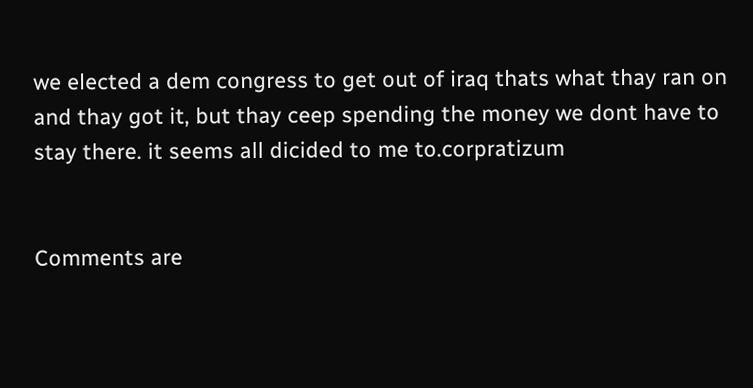we elected a dem congress to get out of iraq thats what thay ran on and thay got it, but thay ceep spending the money we dont have to stay there. it seems all dicided to me to.corpratizum


Comments are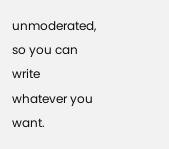unmoderated, so you can write whatever you want.